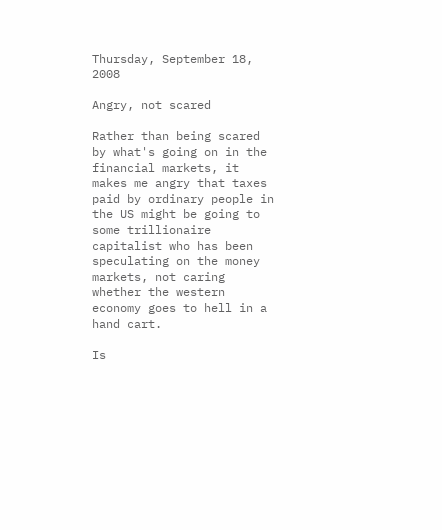Thursday, September 18, 2008

Angry, not scared

Rather than being scared by what's going on in the financial markets, it makes me angry that taxes paid by ordinary people in the US might be going to some trillionaire capitalist who has been speculating on the money markets, not caring whether the western economy goes to hell in a hand cart.

Is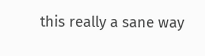this really a sane way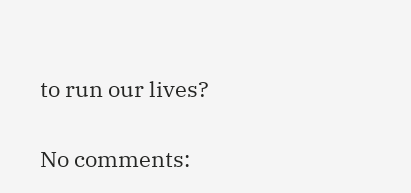to run our lives?

No comments: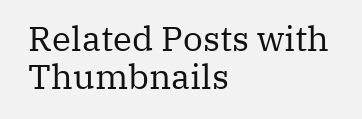Related Posts with Thumbnails